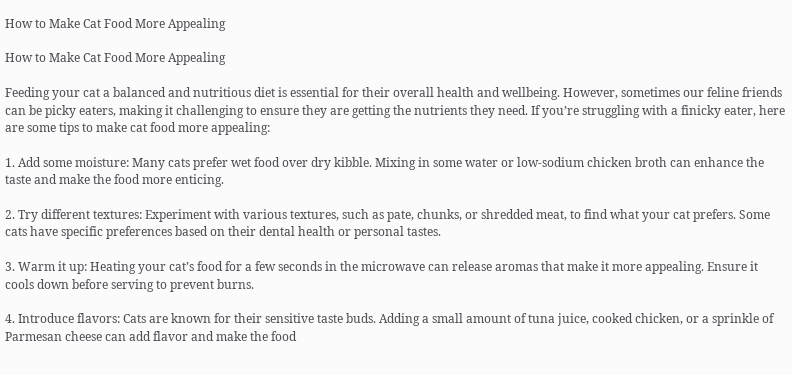How to Make Cat Food More Appealing

How to Make Cat Food More Appealing

Feeding your cat a balanced and nutritious diet is essential for their overall health and wellbeing. However, sometimes our feline friends can be picky eaters, making it challenging to ensure they are getting the nutrients they need. If you’re struggling with a finicky eater, here are some tips to make cat food more appealing:

1. Add some moisture: Many cats prefer wet food over dry kibble. Mixing in some water or low-sodium chicken broth can enhance the taste and make the food more enticing.

2. Try different textures: Experiment with various textures, such as pate, chunks, or shredded meat, to find what your cat prefers. Some cats have specific preferences based on their dental health or personal tastes.

3. Warm it up: Heating your cat’s food for a few seconds in the microwave can release aromas that make it more appealing. Ensure it cools down before serving to prevent burns.

4. Introduce flavors: Cats are known for their sensitive taste buds. Adding a small amount of tuna juice, cooked chicken, or a sprinkle of Parmesan cheese can add flavor and make the food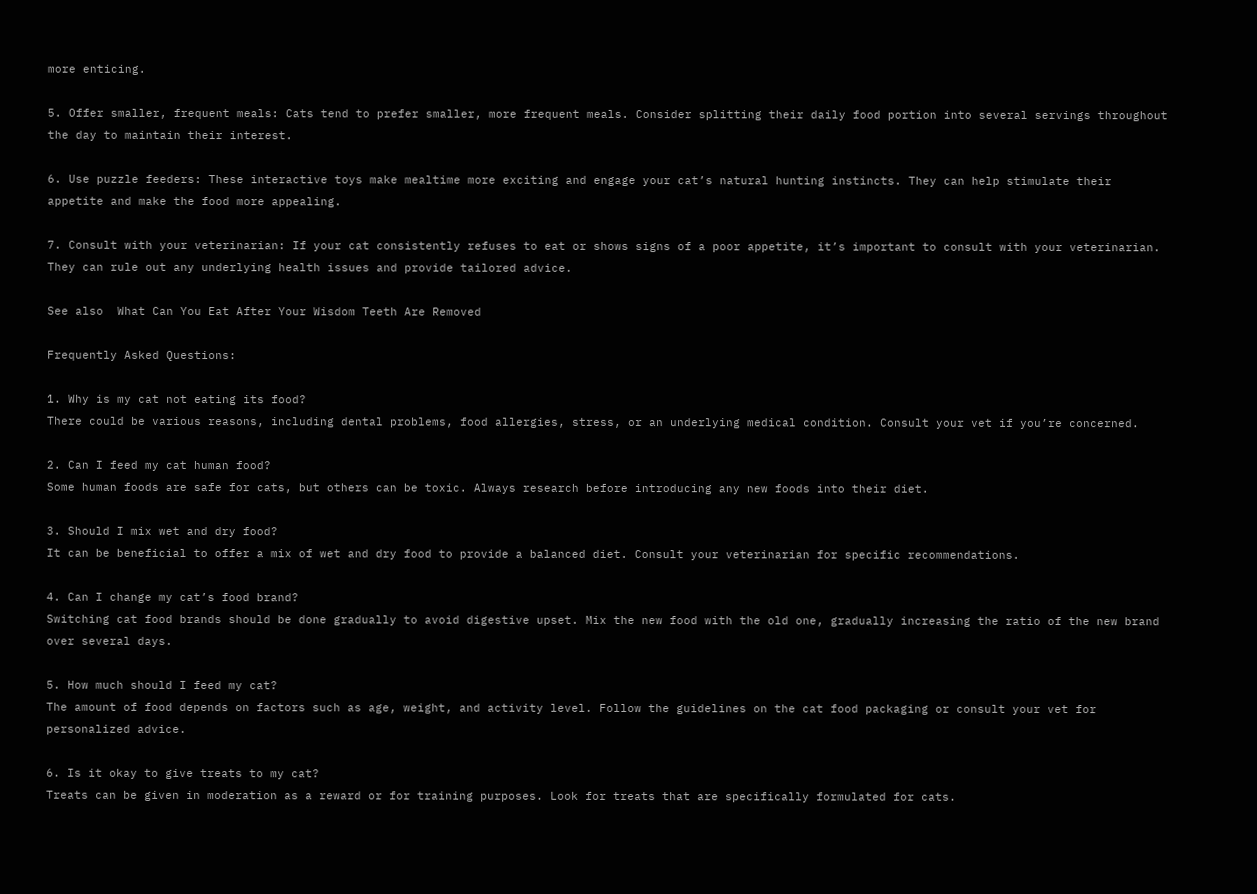more enticing.

5. Offer smaller, frequent meals: Cats tend to prefer smaller, more frequent meals. Consider splitting their daily food portion into several servings throughout the day to maintain their interest.

6. Use puzzle feeders: These interactive toys make mealtime more exciting and engage your cat’s natural hunting instincts. They can help stimulate their appetite and make the food more appealing.

7. Consult with your veterinarian: If your cat consistently refuses to eat or shows signs of a poor appetite, it’s important to consult with your veterinarian. They can rule out any underlying health issues and provide tailored advice.

See also  What Can You Eat After Your Wisdom Teeth Are Removed

Frequently Asked Questions:

1. Why is my cat not eating its food?
There could be various reasons, including dental problems, food allergies, stress, or an underlying medical condition. Consult your vet if you’re concerned.

2. Can I feed my cat human food?
Some human foods are safe for cats, but others can be toxic. Always research before introducing any new foods into their diet.

3. Should I mix wet and dry food?
It can be beneficial to offer a mix of wet and dry food to provide a balanced diet. Consult your veterinarian for specific recommendations.

4. Can I change my cat’s food brand?
Switching cat food brands should be done gradually to avoid digestive upset. Mix the new food with the old one, gradually increasing the ratio of the new brand over several days.

5. How much should I feed my cat?
The amount of food depends on factors such as age, weight, and activity level. Follow the guidelines on the cat food packaging or consult your vet for personalized advice.

6. Is it okay to give treats to my cat?
Treats can be given in moderation as a reward or for training purposes. Look for treats that are specifically formulated for cats.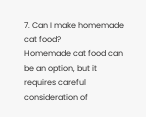7. Can I make homemade cat food?
Homemade cat food can be an option, but it requires careful consideration of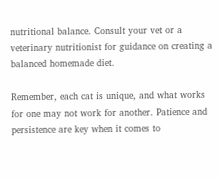nutritional balance. Consult your vet or a veterinary nutritionist for guidance on creating a balanced homemade diet.

Remember, each cat is unique, and what works for one may not work for another. Patience and persistence are key when it comes to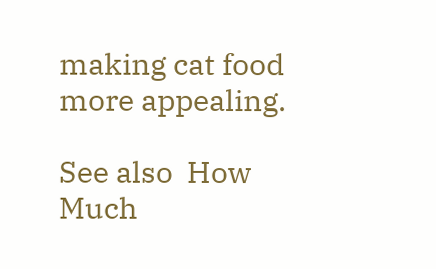making cat food more appealing.

See also  How Much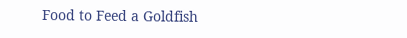Food to Feed a Goldfish